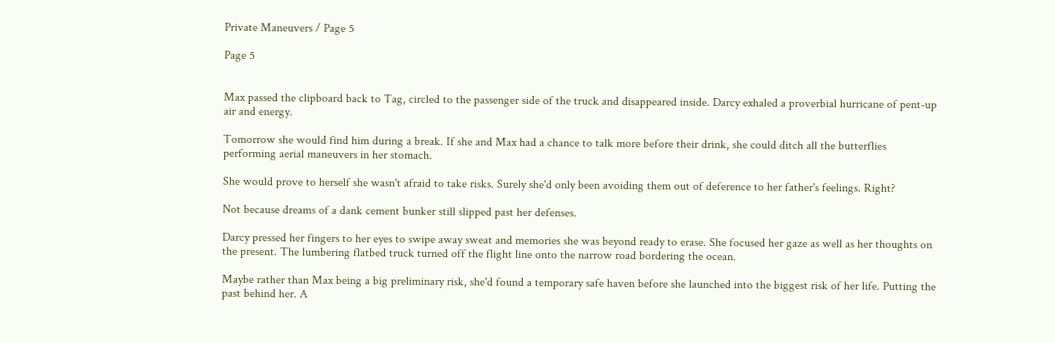Private Maneuvers / Page 5

Page 5


Max passed the clipboard back to Tag, circled to the passenger side of the truck and disappeared inside. Darcy exhaled a proverbial hurricane of pent-up air and energy.

Tomorrow she would find him during a break. If she and Max had a chance to talk more before their drink, she could ditch all the butterflies performing aerial maneuvers in her stomach.

She would prove to herself she wasn't afraid to take risks. Surely she'd only been avoiding them out of deference to her father's feelings. Right?

Not because dreams of a dank cement bunker still slipped past her defenses.

Darcy pressed her fingers to her eyes to swipe away sweat and memories she was beyond ready to erase. She focused her gaze as well as her thoughts on the present. The lumbering flatbed truck turned off the flight line onto the narrow road bordering the ocean.

Maybe rather than Max being a big preliminary risk, she'd found a temporary safe haven before she launched into the biggest risk of her life. Putting the past behind her. A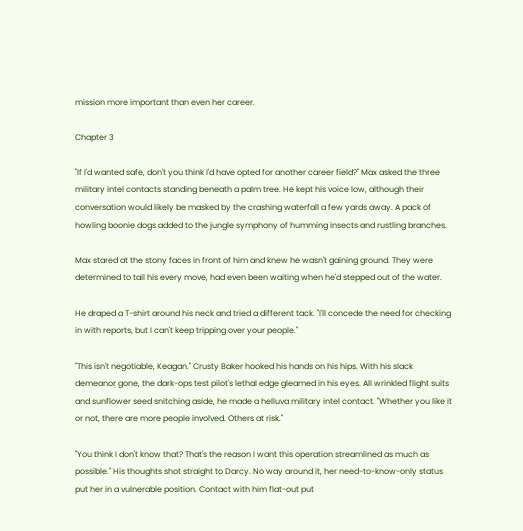mission more important than even her career.

Chapter 3

"If I'd wanted safe, don't you think I'd have opted for another career field?" Max asked the three military intel contacts standing beneath a palm tree. He kept his voice low, although their conversation would likely be masked by the crashing waterfall a few yards away. A pack of howling boonie dogs added to the jungle symphony of humming insects and rustling branches.

Max stared at the stony faces in front of him and knew he wasn't gaining ground. They were determined to tail his every move, had even been waiting when he'd stepped out of the water.

He draped a T-shirt around his neck and tried a different tack. "I'll concede the need for checking in with reports, but I can't keep tripping over your people."

"This isn't negotiable, Keagan." Crusty Baker hooked his hands on his hips. With his slack demeanor gone, the dark-ops test pilot's lethal edge gleamed in his eyes. All wrinkled flight suits and sunflower seed snitching aside, he made a helluva military intel contact. "Whether you like it or not, there are more people involved. Others at risk."

"You think I don't know that? That's the reason I want this operation streamlined as much as possible." His thoughts shot straight to Darcy. No way around it, her need-to-know-only status put her in a vulnerable position. Contact with him flat-out put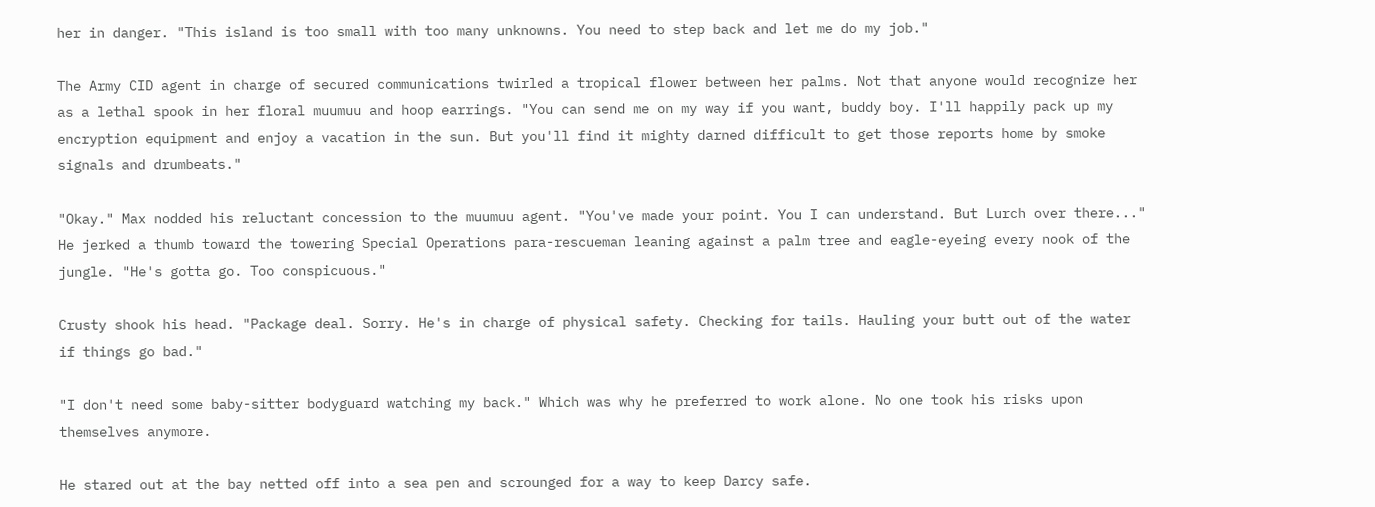her in danger. "This island is too small with too many unknowns. You need to step back and let me do my job."

The Army CID agent in charge of secured communications twirled a tropical flower between her palms. Not that anyone would recognize her as a lethal spook in her floral muumuu and hoop earrings. "You can send me on my way if you want, buddy boy. I'll happily pack up my encryption equipment and enjoy a vacation in the sun. But you'll find it mighty darned difficult to get those reports home by smoke signals and drumbeats."

"Okay." Max nodded his reluctant concession to the muumuu agent. "You've made your point. You I can understand. But Lurch over there..." He jerked a thumb toward the towering Special Operations para-rescueman leaning against a palm tree and eagle-eyeing every nook of the jungle. "He's gotta go. Too conspicuous."

Crusty shook his head. "Package deal. Sorry. He's in charge of physical safety. Checking for tails. Hauling your butt out of the water if things go bad."

"I don't need some baby-sitter bodyguard watching my back." Which was why he preferred to work alone. No one took his risks upon themselves anymore.

He stared out at the bay netted off into a sea pen and scrounged for a way to keep Darcy safe.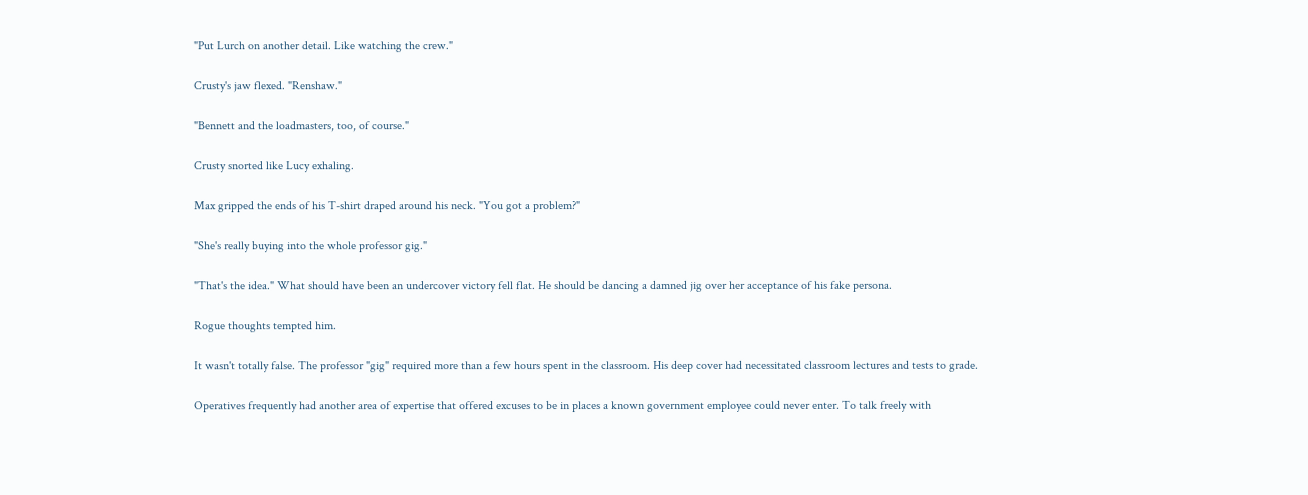"Put Lurch on another detail. Like watching the crew."

Crusty's jaw flexed. "Renshaw."

"Bennett and the loadmasters, too, of course."

Crusty snorted like Lucy exhaling.

Max gripped the ends of his T-shirt draped around his neck. "You got a problem?"

"She's really buying into the whole professor gig."

"That's the idea." What should have been an undercover victory fell flat. He should be dancing a damned jig over her acceptance of his fake persona.

Rogue thoughts tempted him.

It wasn't totally false. The professor "gig" required more than a few hours spent in the classroom. His deep cover had necessitated classroom lectures and tests to grade.

Operatives frequently had another area of expertise that offered excuses to be in places a known government employee could never enter. To talk freely with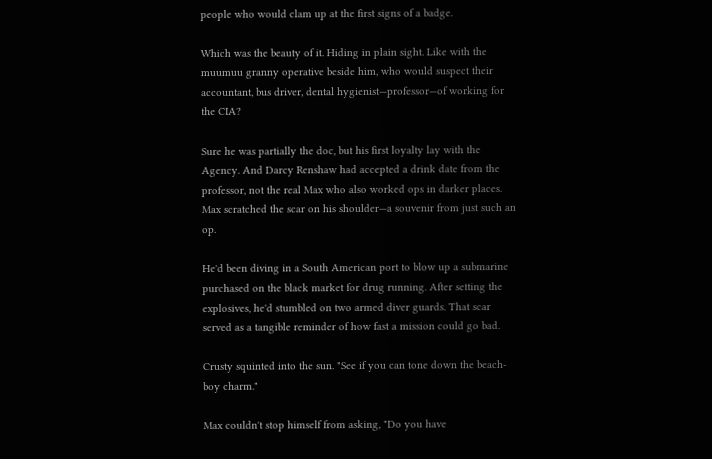people who would clam up at the first signs of a badge.

Which was the beauty of it. Hiding in plain sight. Like with the muumuu granny operative beside him, who would suspect their accountant, bus driver, dental hygienist—professor—of working for the CIA?

Sure he was partially the doc, but his first loyalty lay with the Agency. And Darcy Renshaw had accepted a drink date from the professor, not the real Max who also worked ops in darker places. Max scratched the scar on his shoulder—a souvenir from just such an op.

He'd been diving in a South American port to blow up a submarine purchased on the black market for drug running. After setting the explosives, he'd stumbled on two armed diver guards. That scar served as a tangible reminder of how fast a mission could go bad.

Crusty squinted into the sun. "See if you can tone down the beach-boy charm."

Max couldn't stop himself from asking, "Do you have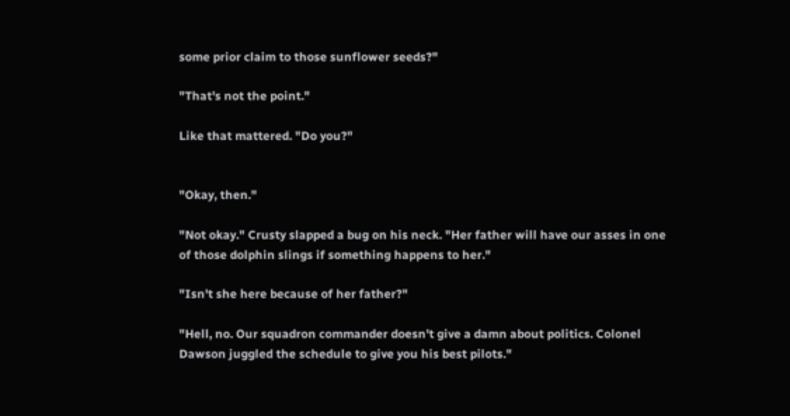some prior claim to those sunflower seeds?"

"That's not the point."

Like that mattered. "Do you?"


"Okay, then."

"Not okay." Crusty slapped a bug on his neck. "Her father will have our asses in one of those dolphin slings if something happens to her."

"Isn't she here because of her father?"

"Hell, no. Our squadron commander doesn't give a damn about politics. Colonel Dawson juggled the schedule to give you his best pilots."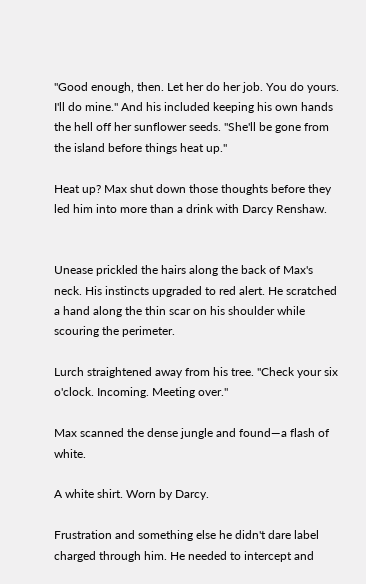"Good enough, then. Let her do her job. You do yours. I'll do mine." And his included keeping his own hands the hell off her sunflower seeds. "She'll be gone from the island before things heat up."

Heat up? Max shut down those thoughts before they led him into more than a drink with Darcy Renshaw.


Unease prickled the hairs along the back of Max's neck. His instincts upgraded to red alert. He scratched a hand along the thin scar on his shoulder while scouring the perimeter.

Lurch straightened away from his tree. "Check your six o'clock. Incoming. Meeting over."

Max scanned the dense jungle and found—a flash of white.

A white shirt. Worn by Darcy.

Frustration and something else he didn't dare label charged through him. He needed to intercept and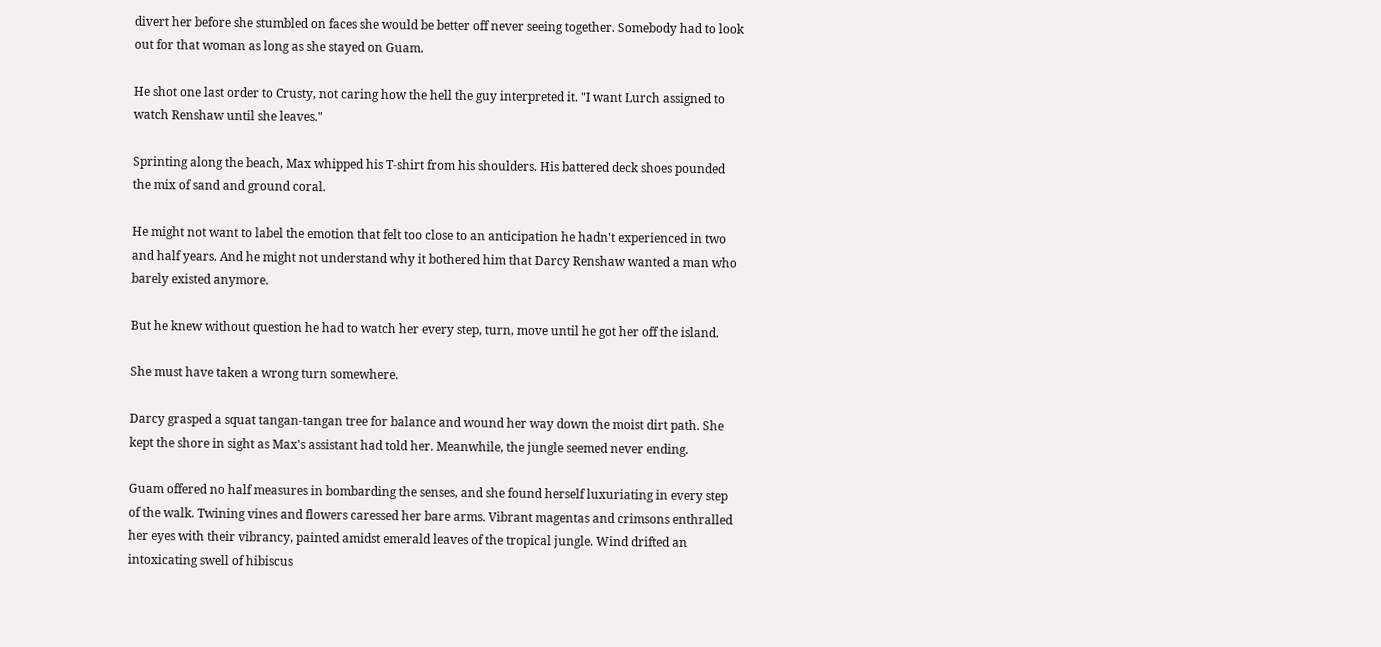divert her before she stumbled on faces she would be better off never seeing together. Somebody had to look out for that woman as long as she stayed on Guam.

He shot one last order to Crusty, not caring how the hell the guy interpreted it. "I want Lurch assigned to watch Renshaw until she leaves."

Sprinting along the beach, Max whipped his T-shirt from his shoulders. His battered deck shoes pounded the mix of sand and ground coral.

He might not want to label the emotion that felt too close to an anticipation he hadn't experienced in two and half years. And he might not understand why it bothered him that Darcy Renshaw wanted a man who barely existed anymore.

But he knew without question he had to watch her every step, turn, move until he got her off the island.

She must have taken a wrong turn somewhere.

Darcy grasped a squat tangan-tangan tree for balance and wound her way down the moist dirt path. She kept the shore in sight as Max's assistant had told her. Meanwhile, the jungle seemed never ending.

Guam offered no half measures in bombarding the senses, and she found herself luxuriating in every step of the walk. Twining vines and flowers caressed her bare arms. Vibrant magentas and crimsons enthralled her eyes with their vibrancy, painted amidst emerald leaves of the tropical jungle. Wind drifted an intoxicating swell of hibiscus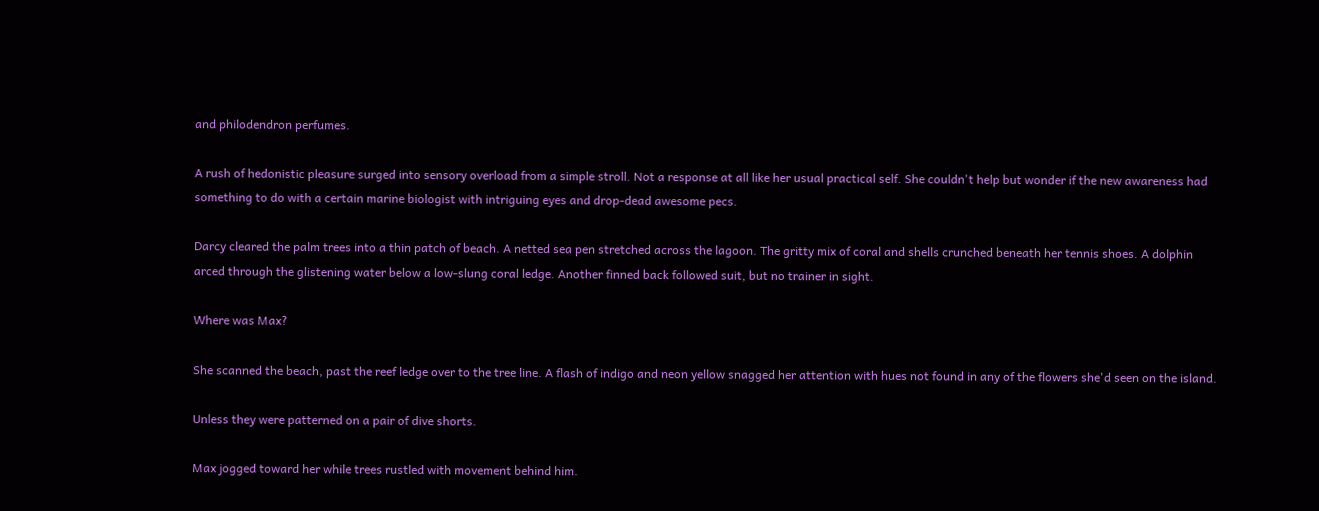and philodendron perfumes.

A rush of hedonistic pleasure surged into sensory overload from a simple stroll. Not a response at all like her usual practical self. She couldn't help but wonder if the new awareness had something to do with a certain marine biologist with intriguing eyes and drop-dead awesome pecs.

Darcy cleared the palm trees into a thin patch of beach. A netted sea pen stretched across the lagoon. The gritty mix of coral and shells crunched beneath her tennis shoes. A dolphin arced through the glistening water below a low-slung coral ledge. Another finned back followed suit, but no trainer in sight.

Where was Max?

She scanned the beach, past the reef ledge over to the tree line. A flash of indigo and neon yellow snagged her attention with hues not found in any of the flowers she'd seen on the island.

Unless they were patterned on a pair of dive shorts.

Max jogged toward her while trees rustled with movement behind him.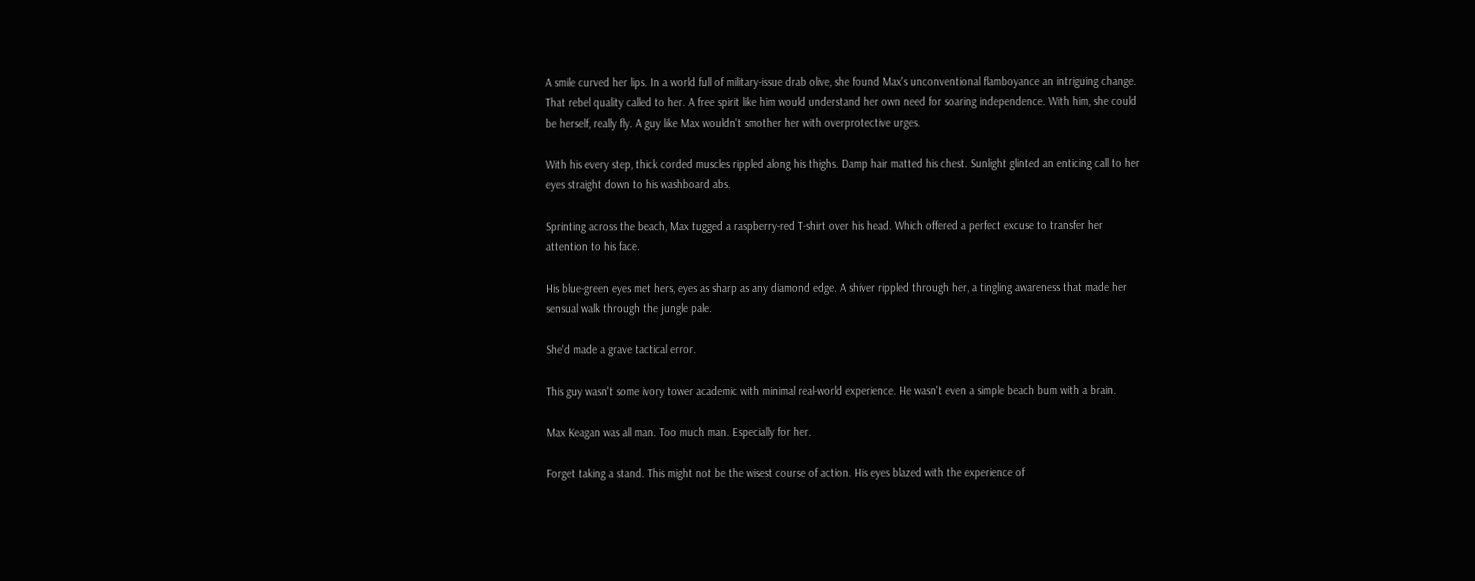A smile curved her lips. In a world full of military-issue drab olive, she found Max's unconventional flamboyance an intriguing change. That rebel quality called to her. A free spirit like him would understand her own need for soaring independence. With him, she could be herself, really fly. A guy like Max wouldn't smother her with overprotective urges.

With his every step, thick corded muscles rippled along his thighs. Damp hair matted his chest. Sunlight glinted an enticing call to her eyes straight down to his washboard abs.

Sprinting across the beach, Max tugged a raspberry-red T-shirt over his head. Which offered a perfect excuse to transfer her attention to his face.

His blue-green eyes met hers, eyes as sharp as any diamond edge. A shiver rippled through her, a tingling awareness that made her sensual walk through the jungle pale.

She'd made a grave tactical error.

This guy wasn't some ivory tower academic with minimal real-world experience. He wasn't even a simple beach bum with a brain.

Max Keagan was all man. Too much man. Especially for her.

Forget taking a stand. This might not be the wisest course of action. His eyes blazed with the experience of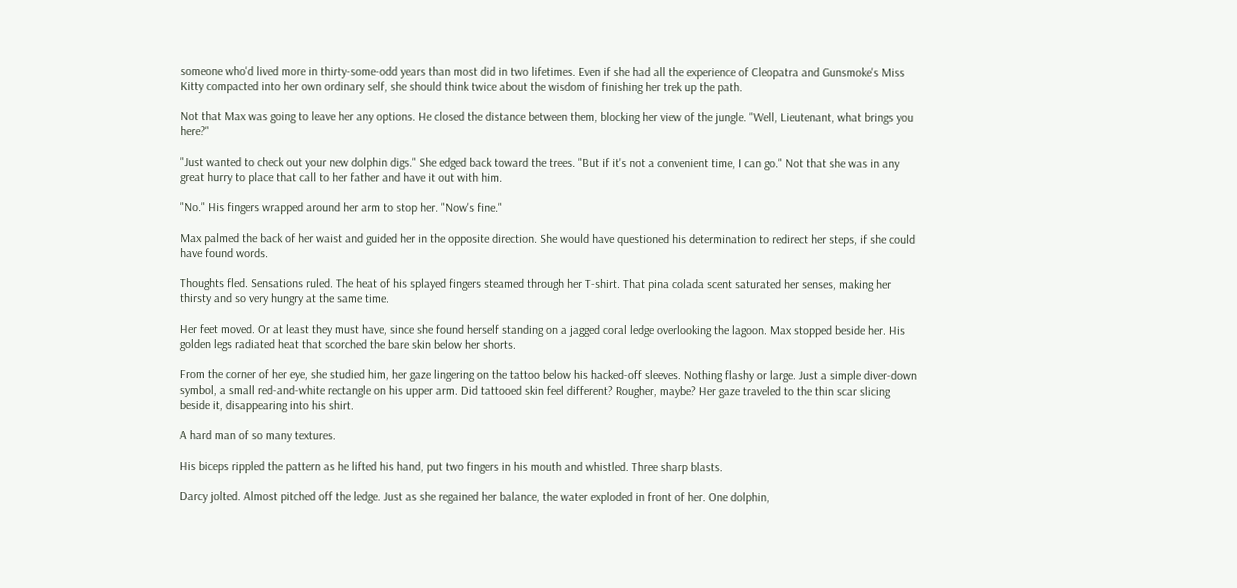someone who'd lived more in thirty-some-odd years than most did in two lifetimes. Even if she had all the experience of Cleopatra and Gunsmoke's Miss Kitty compacted into her own ordinary self, she should think twice about the wisdom of finishing her trek up the path.

Not that Max was going to leave her any options. He closed the distance between them, blocking her view of the jungle. "Well, Lieutenant, what brings you here?"

"Just wanted to check out your new dolphin digs." She edged back toward the trees. "But if it's not a convenient time, I can go." Not that she was in any great hurry to place that call to her father and have it out with him.

"No." His fingers wrapped around her arm to stop her. "Now's fine."

Max palmed the back of her waist and guided her in the opposite direction. She would have questioned his determination to redirect her steps, if she could have found words.

Thoughts fled. Sensations ruled. The heat of his splayed fingers steamed through her T-shirt. That pina colada scent saturated her senses, making her thirsty and so very hungry at the same time.

Her feet moved. Or at least they must have, since she found herself standing on a jagged coral ledge overlooking the lagoon. Max stopped beside her. His golden legs radiated heat that scorched the bare skin below her shorts.

From the corner of her eye, she studied him, her gaze lingering on the tattoo below his hacked-off sleeves. Nothing flashy or large. Just a simple diver-down symbol, a small red-and-white rectangle on his upper arm. Did tattooed skin feel different? Rougher, maybe? Her gaze traveled to the thin scar slicing beside it, disappearing into his shirt.

A hard man of so many textures.

His biceps rippled the pattern as he lifted his hand, put two fingers in his mouth and whistled. Three sharp blasts.

Darcy jolted. Almost pitched off the ledge. Just as she regained her balance, the water exploded in front of her. One dolphin,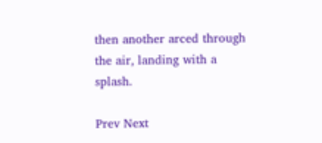then another arced through the air, landing with a splash.

Prev Next